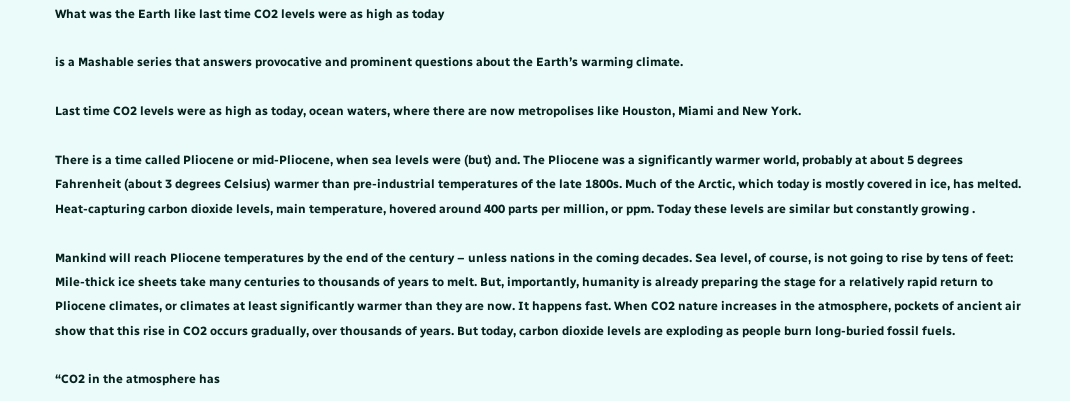What was the Earth like last time CO2 levels were as high as today

is a Mashable series that answers provocative and prominent questions about the Earth’s warming climate.

Last time CO2 levels were as high as today, ocean waters, where there are now metropolises like Houston, Miami and New York.

There is a time called Pliocene or mid-Pliocene, when sea levels were (but) and. The Pliocene was a significantly warmer world, probably at about 5 degrees Fahrenheit (about 3 degrees Celsius) warmer than pre-industrial temperatures of the late 1800s. Much of the Arctic, which today is mostly covered in ice, has melted. Heat-capturing carbon dioxide levels, main temperature, hovered around 400 parts per million, or ppm. Today these levels are similar but constantly growing .

Mankind will reach Pliocene temperatures by the end of the century – unless nations in the coming decades. Sea level, of course, is not going to rise by tens of feet: Mile-thick ice sheets take many centuries to thousands of years to melt. But, importantly, humanity is already preparing the stage for a relatively rapid return to Pliocene climates, or climates at least significantly warmer than they are now. It happens fast. When CO2 nature increases in the atmosphere, pockets of ancient air show that this rise in CO2 occurs gradually, over thousands of years. But today, carbon dioxide levels are exploding as people burn long-buried fossil fuels.

“CO2 in the atmosphere has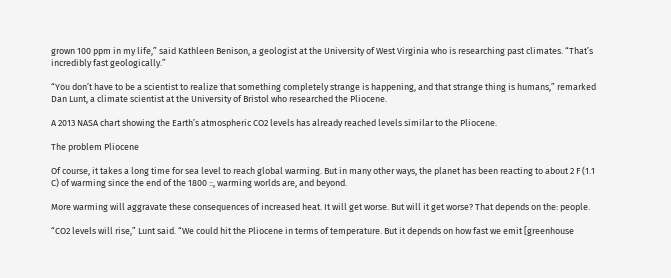grown 100 ppm in my life,” said Kathleen Benison, a geologist at the University of West Virginia who is researching past climates. “That’s incredibly fast geologically.”

“You don’t have to be a scientist to realize that something completely strange is happening, and that strange thing is humans,” remarked Dan Lunt, a climate scientist at the University of Bristol who researched the Pliocene.

A 2013 NASA chart showing the Earth’s atmospheric CO2 levels has already reached levels similar to the Pliocene.

The problem Pliocene

Of course, it takes a long time for sea level to reach global warming. But in many other ways, the planet has been reacting to about 2 F (1.1 C) of warming since the end of the 1800 ::, warming worlds are, and beyond.

More warming will aggravate these consequences of increased heat. It will get worse. But will it get worse? That depends on the: people.

“CO2 levels will rise,” Lunt said. “We could hit the Pliocene in terms of temperature. But it depends on how fast we emit [greenhouse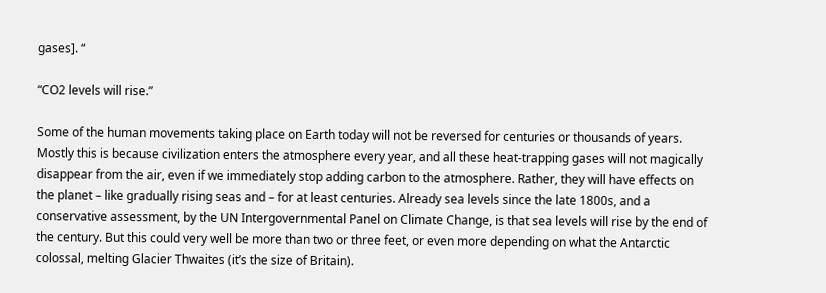gases]. “

“CO2 levels will rise.”

Some of the human movements taking place on Earth today will not be reversed for centuries or thousands of years. Mostly this is because civilization enters the atmosphere every year, and all these heat-trapping gases will not magically disappear from the air, even if we immediately stop adding carbon to the atmosphere. Rather, they will have effects on the planet – like gradually rising seas and – for at least centuries. Already sea levels since the late 1800s, and a conservative assessment, by the UN Intergovernmental Panel on Climate Change, is that sea levels will rise by the end of the century. But this could very well be more than two or three feet, or even more depending on what the Antarctic colossal, melting Glacier Thwaites (it’s the size of Britain).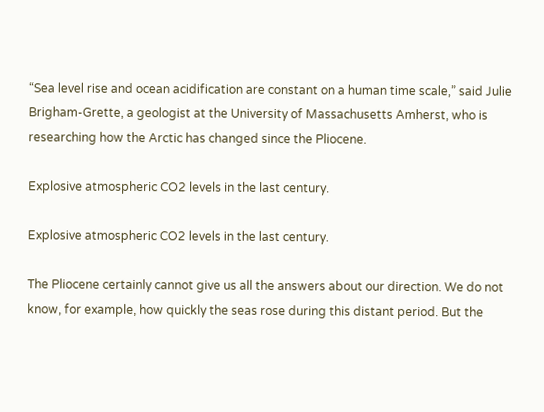“Sea level rise and ocean acidification are constant on a human time scale,” said Julie Brigham-Grette, a geologist at the University of Massachusetts Amherst, who is researching how the Arctic has changed since the Pliocene.

Explosive atmospheric CO2 levels in the last century.

Explosive atmospheric CO2 levels in the last century.

The Pliocene certainly cannot give us all the answers about our direction. We do not know, for example, how quickly the seas rose during this distant period. But the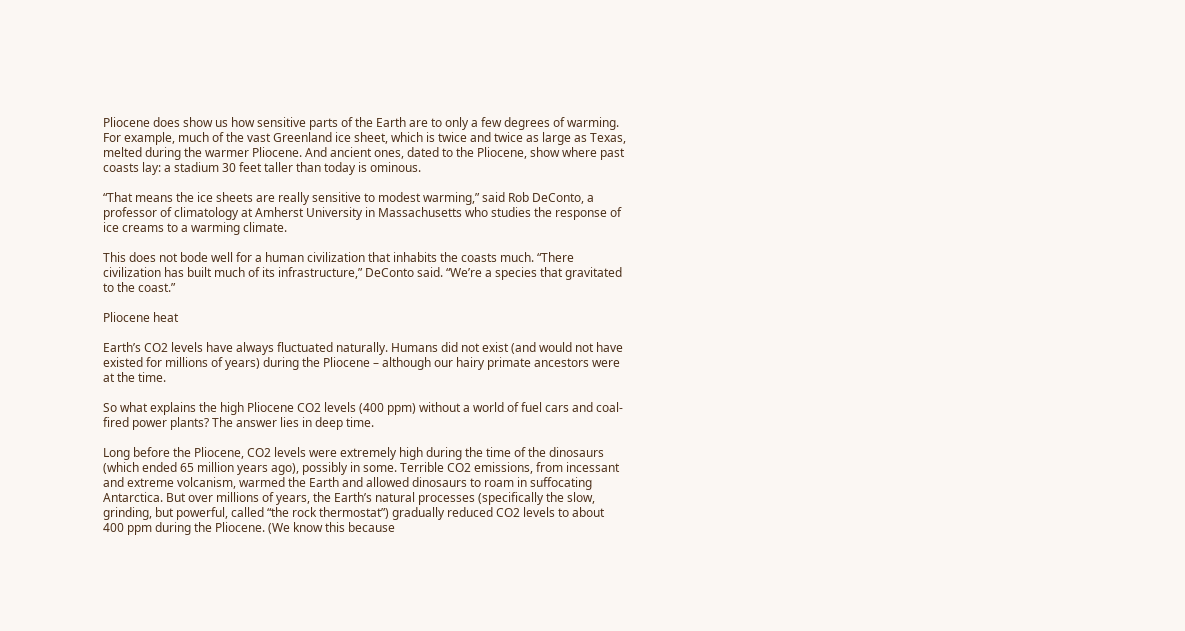Pliocene does show us how sensitive parts of the Earth are to only a few degrees of warming. For example, much of the vast Greenland ice sheet, which is twice and twice as large as Texas, melted during the warmer Pliocene. And ancient ones, dated to the Pliocene, show where past coasts lay: a stadium 30 feet taller than today is ominous.

“That means the ice sheets are really sensitive to modest warming,” said Rob DeConto, a professor of climatology at Amherst University in Massachusetts who studies the response of ice creams to a warming climate.

This does not bode well for a human civilization that inhabits the coasts much. “There civilization has built much of its infrastructure,” DeConto said. “We’re a species that gravitated to the coast.”

Pliocene heat

Earth’s CO2 levels have always fluctuated naturally. Humans did not exist (and would not have existed for millions of years) during the Pliocene – although our hairy primate ancestors were at the time.

So what explains the high Pliocene CO2 levels (400 ppm) without a world of fuel cars and coal-fired power plants? The answer lies in deep time.

Long before the Pliocene, CO2 levels were extremely high during the time of the dinosaurs (which ended 65 million years ago), possibly in some. Terrible CO2 emissions, from incessant and extreme volcanism, warmed the Earth and allowed dinosaurs to roam in suffocating Antarctica. But over millions of years, the Earth’s natural processes (specifically the slow, grinding, but powerful, called “the rock thermostat”) gradually reduced CO2 levels to about 400 ppm during the Pliocene. (We know this because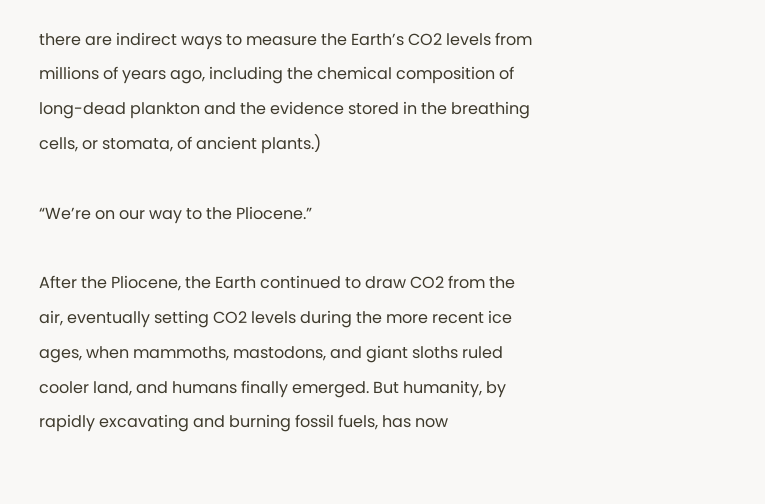there are indirect ways to measure the Earth’s CO2 levels from millions of years ago, including the chemical composition of long-dead plankton and the evidence stored in the breathing cells, or stomata, of ancient plants.)

“We’re on our way to the Pliocene.”

After the Pliocene, the Earth continued to draw CO2 from the air, eventually setting CO2 levels during the more recent ice ages, when mammoths, mastodons, and giant sloths ruled cooler land, and humans finally emerged. But humanity, by rapidly excavating and burning fossil fuels, has now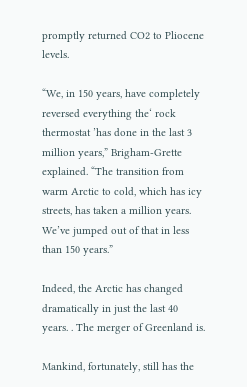promptly returned CO2 to Pliocene levels.

“We, in 150 years, have completely reversed everything the‘ rock thermostat ’has done in the last 3 million years,” Brigham-Grette explained. “The transition from warm Arctic to cold, which has icy streets, has taken a million years. We’ve jumped out of that in less than 150 years.”

Indeed, the Arctic has changed dramatically in just the last 40 years. . The merger of Greenland is.

Mankind, fortunately, still has the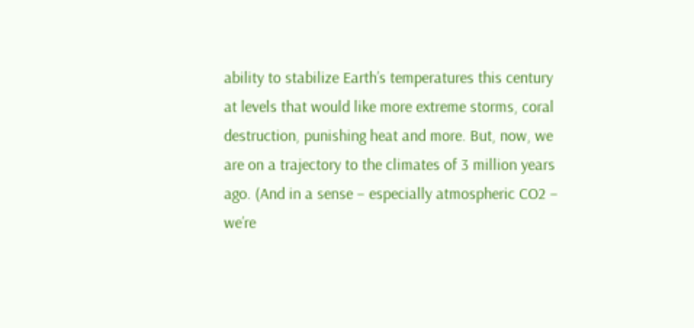ability to stabilize Earth’s temperatures this century at levels that would like more extreme storms, coral destruction, punishing heat and more. But, now, we are on a trajectory to the climates of 3 million years ago. (And in a sense – especially atmospheric CO2 – we’re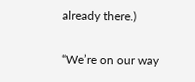already there.)

“We’re on our way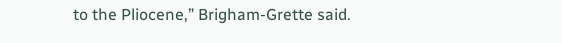to the Pliocene,” Brigham-Grette said.